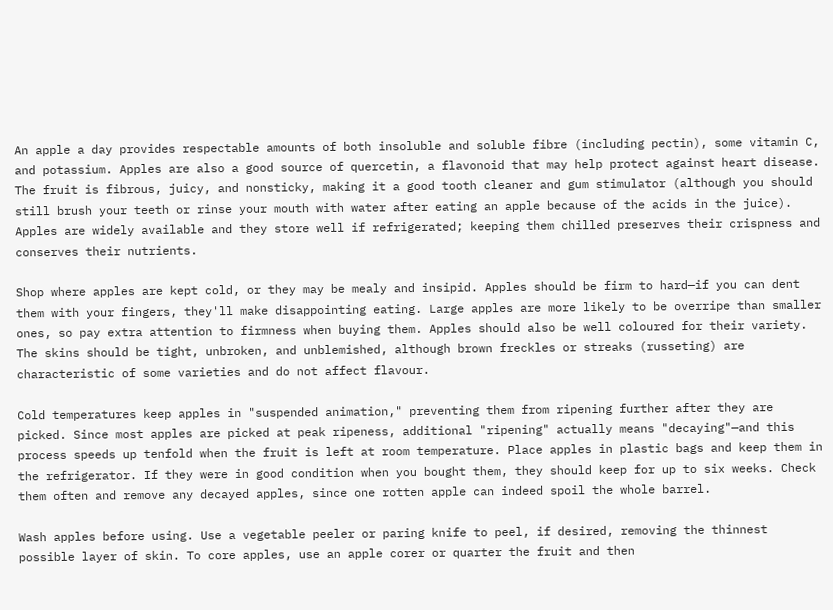An apple a day provides respectable amounts of both insoluble and soluble fibre (including pectin), some vitamin C, and potassium. Apples are also a good source of quercetin, a flavonoid that may help protect against heart disease. The fruit is fibrous, juicy, and nonsticky, making it a good tooth cleaner and gum stimulator (although you should still brush your teeth or rinse your mouth with water after eating an apple because of the acids in the juice). Apples are widely available and they store well if refrigerated; keeping them chilled preserves their crispness and conserves their nutrients.

Shop where apples are kept cold, or they may be mealy and insipid. Apples should be firm to hard—if you can dent them with your fingers, they'll make disappointing eating. Large apples are more likely to be overripe than smaller ones, so pay extra attention to firmness when buying them. Apples should also be well coloured for their variety. The skins should be tight, unbroken, and unblemished, although brown freckles or streaks (russeting) are characteristic of some varieties and do not affect flavour.

Cold temperatures keep apples in "suspended animation," preventing them from ripening further after they are picked. Since most apples are picked at peak ripeness, additional "ripening" actually means "decaying"—and this process speeds up tenfold when the fruit is left at room temperature. Place apples in plastic bags and keep them in the refrigerator. If they were in good condition when you bought them, they should keep for up to six weeks. Check them often and remove any decayed apples, since one rotten apple can indeed spoil the whole barrel.

Wash apples before using. Use a vegetable peeler or paring knife to peel, if desired, removing the thinnest possible layer of skin. To core apples, use an apple corer or quarter the fruit and then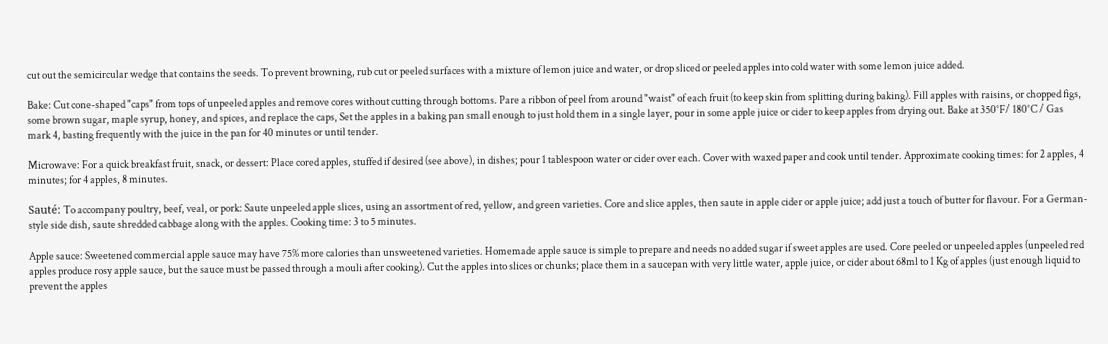cut out the semicircular wedge that contains the seeds. To prevent browning, rub cut or peeled surfaces with a mixture of lemon juice and water, or drop sliced or peeled apples into cold water with some lemon juice added.

Bake: Cut cone-shaped "caps" from tops of unpeeled apples and remove cores without cutting through bottoms. Pare a ribbon of peel from around "waist" of each fruit (to keep skin from splitting during baking). Fill apples with raisins, or chopped figs, some brown sugar, maple syrup, honey, and spices, and replace the caps, Set the apples in a baking pan small enough to just hold them in a single layer, pour in some apple juice or cider to keep apples from drying out. Bake at 350°F/ 180°C / Gas mark 4, basting frequently with the juice in the pan for 40 minutes or until tender.

Microwave: For a quick breakfast fruit, snack, or dessert: Place cored apples, stuffed if desired (see above), in dishes; pour 1 tablespoon water or cider over each. Cover with waxed paper and cook until tender. Approximate cooking times: for 2 apples, 4 minutes; for 4 apples, 8 minutes.

Sauté: To accompany poultry, beef, veal, or pork: Saute unpeeled apple slices, using an assortment of red, yellow, and green varieties. Core and slice apples, then saute in apple cider or apple juice; add just a touch of butter for flavour. For a German-style side dish, saute shredded cabbage along with the apples. Cooking time: 3 to 5 minutes.

Apple sauce: Sweetened commercial apple sauce may have 75% more calories than unsweetened varieties. Homemade apple sauce is simple to prepare and needs no added sugar if sweet apples are used. Core peeled or unpeeled apples (unpeeled red apples produce rosy apple sauce, but the sauce must be passed through a mouli after cooking). Cut the apples into slices or chunks; place them in a saucepan with very little water, apple juice, or cider about 68ml to 1 Kg of apples (just enough liquid to prevent the apples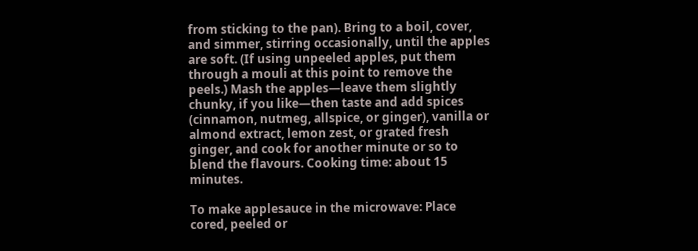from sticking to the pan). Bring to a boil, cover, and simmer, stirring occasionally, until the apples are soft. (If using unpeeled apples, put them through a mouli at this point to remove the peels.) Mash the apples—leave them slightly chunky, if you like—then taste and add spices (cinnamon, nutmeg, allspice, or ginger), vanilla or almond extract, lemon zest, or grated fresh ginger, and cook for another minute or so to blend the flavours. Cooking time: about 15 minutes.

To make applesauce in the microwave: Place cored, peeled or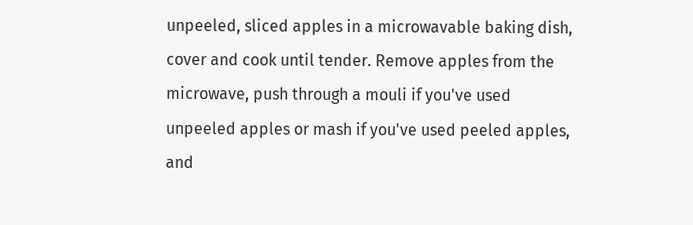unpeeled, sliced apples in a microwavable baking dish, cover and cook until tender. Remove apples from the microwave, push through a mouli if you've used unpeeled apples or mash if you've used peeled apples, and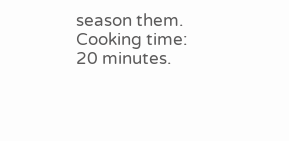season them. Cooking time: 20 minutes.